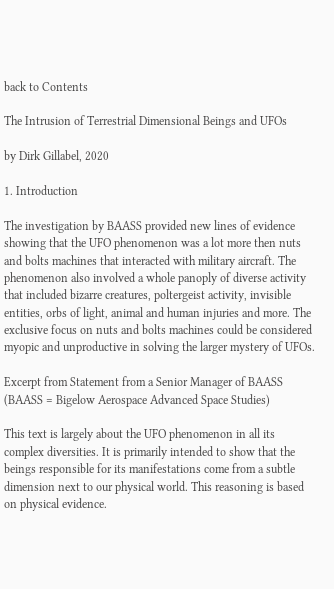back to Contents

The Intrusion of Terrestrial Dimensional Beings and UFOs

by Dirk Gillabel, 2020

1. Introduction

The investigation by BAASS provided new lines of evidence showing that the UFO phenomenon was a lot more then nuts and bolts machines that interacted with military aircraft. The phenomenon also involved a whole panoply of diverse activity that included bizarre creatures, poltergeist activity, invisible entities, orbs of light, animal and human injuries and more. The exclusive focus on nuts and bolts machines could be considered myopic and unproductive in solving the larger mystery of UFOs.

Excerpt from Statement from a Senior Manager of BAASS (BAASS = Bigelow Aerospace Advanced Space Studies)

This text is largely about the UFO phenomenon in all its complex diversities. It is primarily intended to show that the beings responsible for its manifestations come from a subtle dimension next to our physical world. This reasoning is based on physical evidence.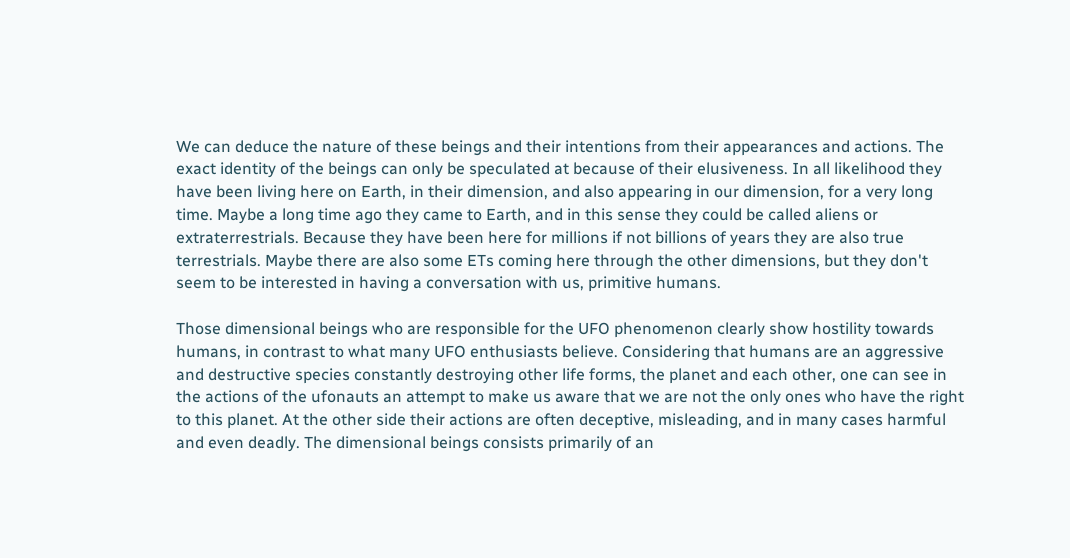We can deduce the nature of these beings and their intentions from their appearances and actions. The exact identity of the beings can only be speculated at because of their elusiveness. In all likelihood they have been living here on Earth, in their dimension, and also appearing in our dimension, for a very long time. Maybe a long time ago they came to Earth, and in this sense they could be called aliens or extraterrestrials. Because they have been here for millions if not billions of years they are also true terrestrials. Maybe there are also some ETs coming here through the other dimensions, but they don't seem to be interested in having a conversation with us, primitive humans.

Those dimensional beings who are responsible for the UFO phenomenon clearly show hostility towards humans, in contrast to what many UFO enthusiasts believe. Considering that humans are an aggressive and destructive species constantly destroying other life forms, the planet and each other, one can see in the actions of the ufonauts an attempt to make us aware that we are not the only ones who have the right to this planet. At the other side their actions are often deceptive, misleading, and in many cases harmful and even deadly. The dimensional beings consists primarily of an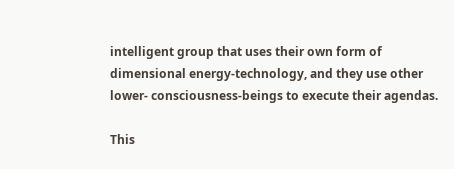intelligent group that uses their own form of dimensional energy-technology, and they use other lower- consciousness-beings to execute their agendas.

This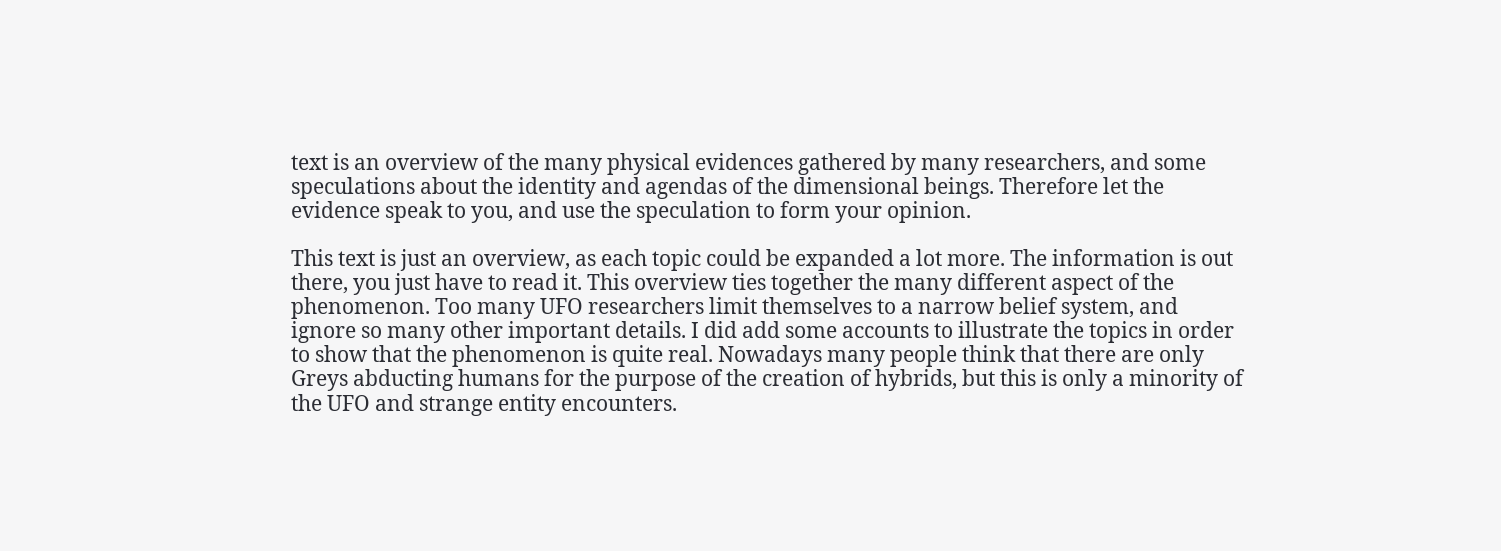text is an overview of the many physical evidences gathered by many researchers, and some speculations about the identity and agendas of the dimensional beings. Therefore let the evidence speak to you, and use the speculation to form your opinion.

This text is just an overview, as each topic could be expanded a lot more. The information is out there, you just have to read it. This overview ties together the many different aspect of the phenomenon. Too many UFO researchers limit themselves to a narrow belief system, and ignore so many other important details. I did add some accounts to illustrate the topics in order to show that the phenomenon is quite real. Nowadays many people think that there are only Greys abducting humans for the purpose of the creation of hybrids, but this is only a minority of the UFO and strange entity encounters.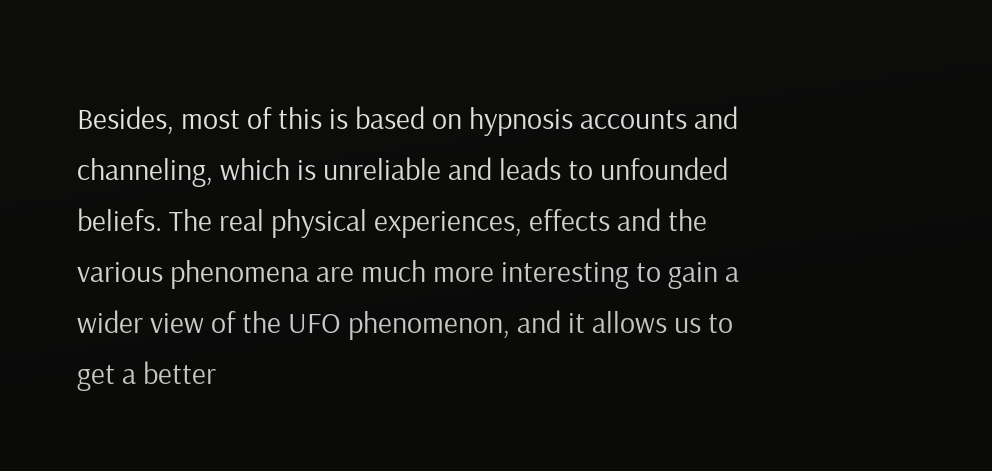Besides, most of this is based on hypnosis accounts and channeling, which is unreliable and leads to unfounded beliefs. The real physical experiences, effects and the various phenomena are much more interesting to gain a wider view of the UFO phenomenon, and it allows us to get a better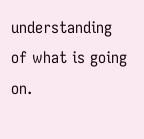understanding of what is going on.